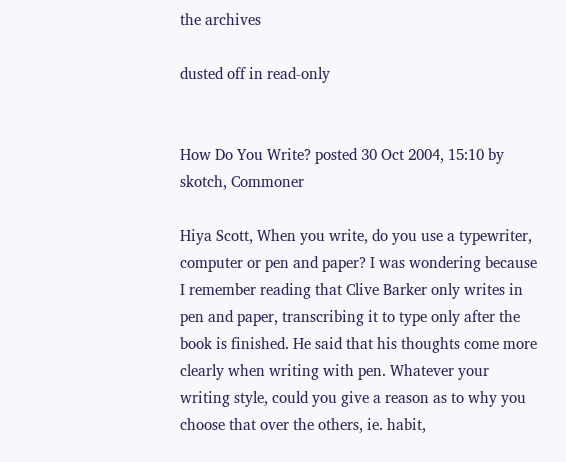the archives

dusted off in read-only


How Do You Write? posted 30 Oct 2004, 15:10 by skotch, Commoner

Hiya Scott, When you write, do you use a typewriter, computer or pen and paper? I was wondering because I remember reading that Clive Barker only writes in pen and paper, transcribing it to type only after the book is finished. He said that his thoughts come more clearly when writing with pen. Whatever your writing style, could you give a reason as to why you choose that over the others, ie. habit,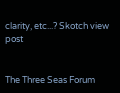clarity, etc...? Skotch view post


The Three Seas Forum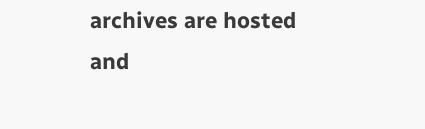archives are hosted and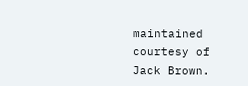maintained courtesy of Jack Brown.